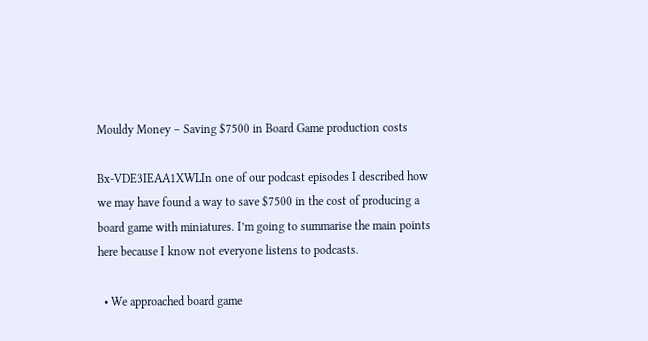Mouldy Money – Saving $7500 in Board Game production costs

Bx-VDE3IEAA1XWLIn one of our podcast episodes I described how we may have found a way to save $7500 in the cost of producing a board game with miniatures. I’m going to summarise the main points here because I know not everyone listens to podcasts.

  • We approached board game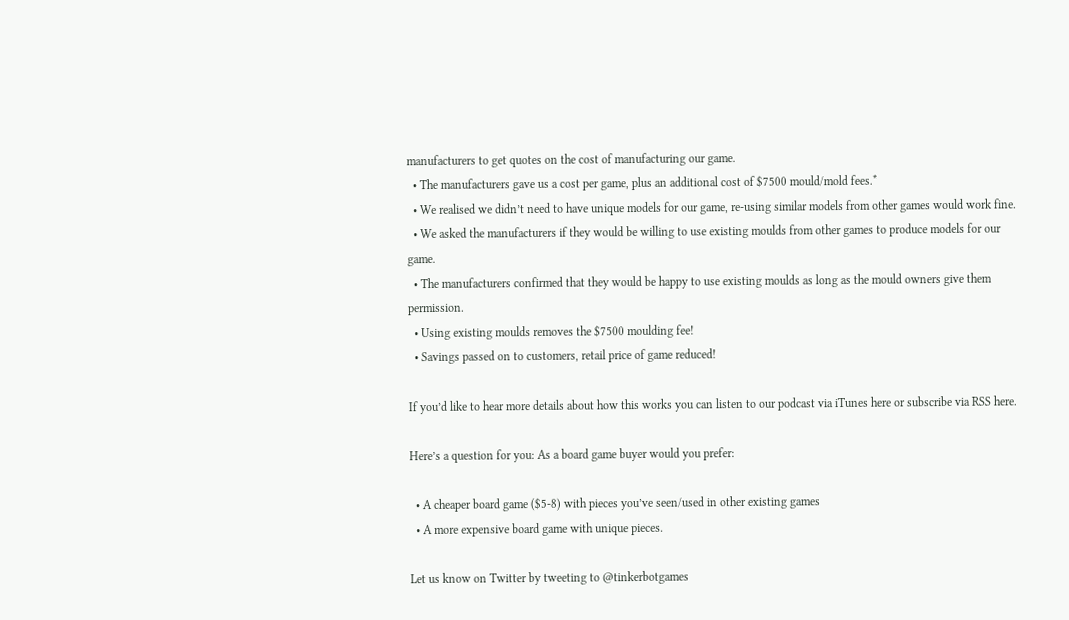manufacturers to get quotes on the cost of manufacturing our game.
  • The manufacturers gave us a cost per game, plus an additional cost of $7500 mould/mold fees.*
  • We realised we didn’t need to have unique models for our game, re-using similar models from other games would work fine.
  • We asked the manufacturers if they would be willing to use existing moulds from other games to produce models for our game.
  • The manufacturers confirmed that they would be happy to use existing moulds as long as the mould owners give them permission.
  • Using existing moulds removes the $7500 moulding fee!
  • Savings passed on to customers, retail price of game reduced!

If you’d like to hear more details about how this works you can listen to our podcast via iTunes here or subscribe via RSS here.

Here’s a question for you: As a board game buyer would you prefer:

  • A cheaper board game ($5-8) with pieces you’ve seen/used in other existing games
  • A more expensive board game with unique pieces.

Let us know on Twitter by tweeting to @tinkerbotgames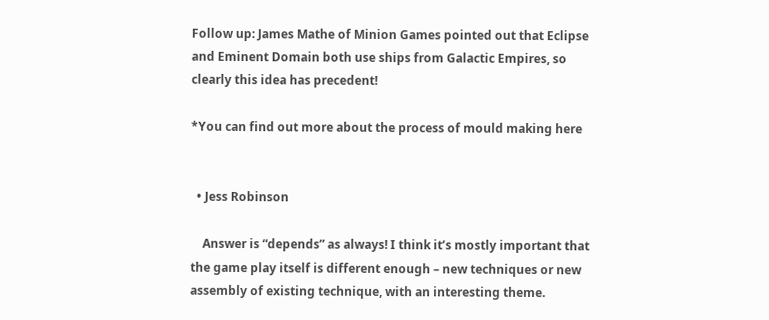Follow up: James Mathe of Minion Games pointed out that Eclipse and Eminent Domain both use ships from Galactic Empires, so clearly this idea has precedent!

*You can find out more about the process of mould making here


  • Jess Robinson

    Answer is “depends” as always! I think it’s mostly important that the game play itself is different enough – new techniques or new assembly of existing technique, with an interesting theme.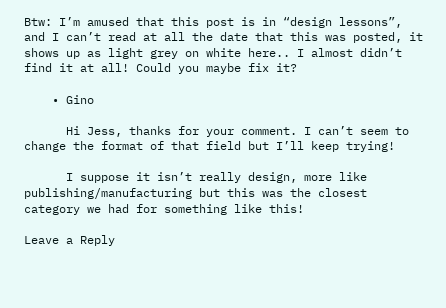Btw: I’m amused that this post is in “design lessons”, and I can’t read at all the date that this was posted, it shows up as light grey on white here.. I almost didn’t find it at all! Could you maybe fix it?

    • Gino

      Hi Jess, thanks for your comment. I can’t seem to change the format of that field but I’ll keep trying!

      I suppose it isn’t really design, more like publishing/manufacturing but this was the closest category we had for something like this!

Leave a Reply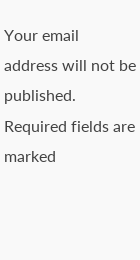Your email address will not be published. Required fields are marked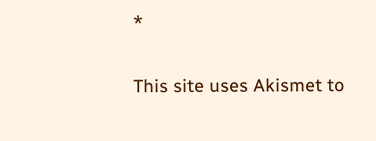*

This site uses Akismet to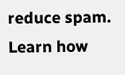reduce spam. Learn how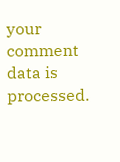your comment data is processed.